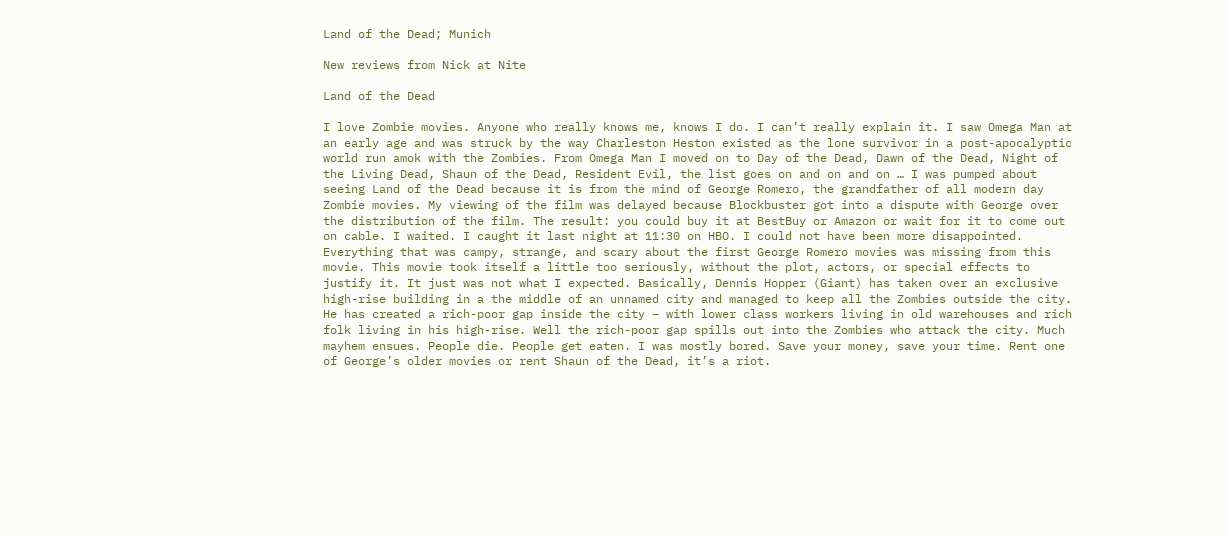Land of the Dead; Munich

New reviews from Nick at Nite

Land of the Dead

I love Zombie movies. Anyone who really knows me, knows I do. I can’t really explain it. I saw Omega Man at an early age and was struck by the way Charleston Heston existed as the lone survivor in a post-apocalyptic world run amok with the Zombies. From Omega Man I moved on to Day of the Dead, Dawn of the Dead, Night of the Living Dead, Shaun of the Dead, Resident Evil, the list goes on and on and on … I was pumped about seeing Land of the Dead because it is from the mind of George Romero, the grandfather of all modern day Zombie movies. My viewing of the film was delayed because Blockbuster got into a dispute with George over the distribution of the film. The result: you could buy it at BestBuy or Amazon or wait for it to come out on cable. I waited. I caught it last night at 11:30 on HBO. I could not have been more disappointed. Everything that was campy, strange, and scary about the first George Romero movies was missing from this movie. This movie took itself a little too seriously, without the plot, actors, or special effects to justify it. It just was not what I expected. Basically, Dennis Hopper (Giant) has taken over an exclusive high-rise building in a the middle of an unnamed city and managed to keep all the Zombies outside the city. He has created a rich-poor gap inside the city – with lower class workers living in old warehouses and rich folk living in his high-rise. Well the rich-poor gap spills out into the Zombies who attack the city. Much mayhem ensues. People die. People get eaten. I was mostly bored. Save your money, save your time. Rent one of George’s older movies or rent Shaun of the Dead, it’s a riot.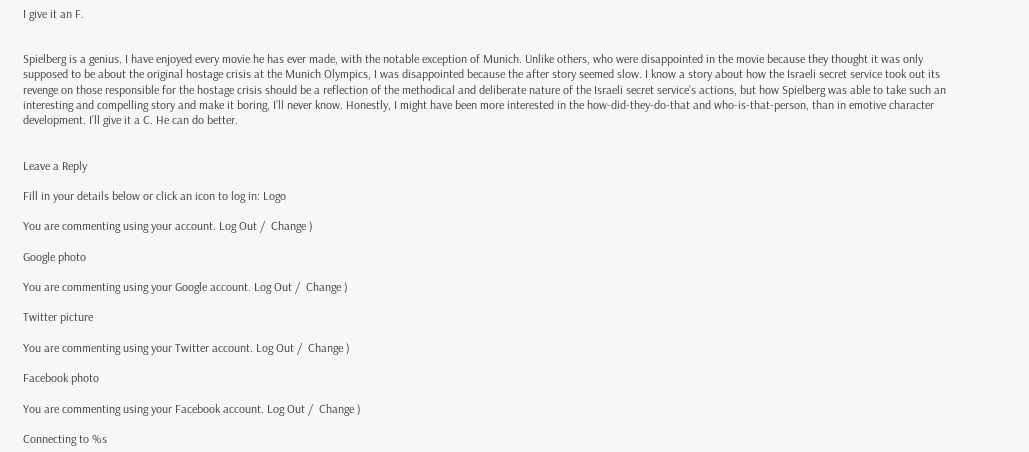I give it an F.


Spielberg is a genius. I have enjoyed every movie he has ever made, with the notable exception of Munich. Unlike others, who were disappointed in the movie because they thought it was only supposed to be about the original hostage crisis at the Munich Olympics, I was disappointed because the after story seemed slow. I know a story about how the Israeli secret service took out its revenge on those responsible for the hostage crisis should be a reflection of the methodical and deliberate nature of the Israeli secret service’s actions, but how Spielberg was able to take such an interesting and compelling story and make it boring, I’ll never know. Honestly, I might have been more interested in the how-did-they-do-that and who-is-that-person, than in emotive character development. I’ll give it a C. He can do better.


Leave a Reply

Fill in your details below or click an icon to log in: Logo

You are commenting using your account. Log Out /  Change )

Google photo

You are commenting using your Google account. Log Out /  Change )

Twitter picture

You are commenting using your Twitter account. Log Out /  Change )

Facebook photo

You are commenting using your Facebook account. Log Out /  Change )

Connecting to %s